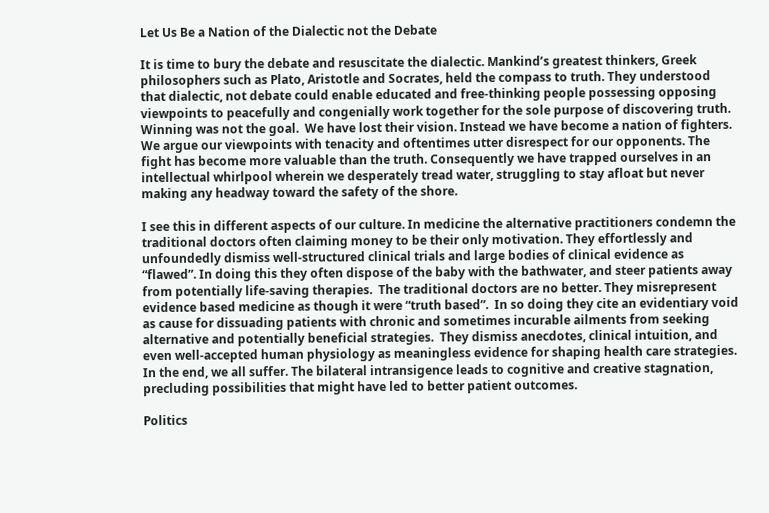Let Us Be a Nation of the Dialectic not the Debate

It is time to bury the debate and resuscitate the dialectic. Mankind’s greatest thinkers, Greek philosophers such as Plato, Aristotle and Socrates, held the compass to truth. They understood that dialectic, not debate could enable educated and free-thinking people possessing opposing viewpoints to peacefully and congenially work together for the sole purpose of discovering truth. Winning was not the goal.  We have lost their vision. Instead we have become a nation of fighters.  We argue our viewpoints with tenacity and oftentimes utter disrespect for our opponents. The fight has become more valuable than the truth. Consequently we have trapped ourselves in an intellectual whirlpool wherein we desperately tread water, struggling to stay afloat but never making any headway toward the safety of the shore.

I see this in different aspects of our culture. In medicine the alternative practitioners condemn the traditional doctors often claiming money to be their only motivation. They effortlessly and unfoundedly dismiss well-structured clinical trials and large bodies of clinical evidence as “flawed”. In doing this they often dispose of the baby with the bathwater, and steer patients away from potentially life-saving therapies.  The traditional doctors are no better. They misrepresent evidence based medicine as though it were “truth based”.  In so doing they cite an evidentiary void as cause for dissuading patients with chronic and sometimes incurable ailments from seeking alternative and potentially beneficial strategies.  They dismiss anecdotes, clinical intuition, and even well-accepted human physiology as meaningless evidence for shaping health care strategies. In the end, we all suffer. The bilateral intransigence leads to cognitive and creative stagnation, precluding possibilities that might have led to better patient outcomes.

Politics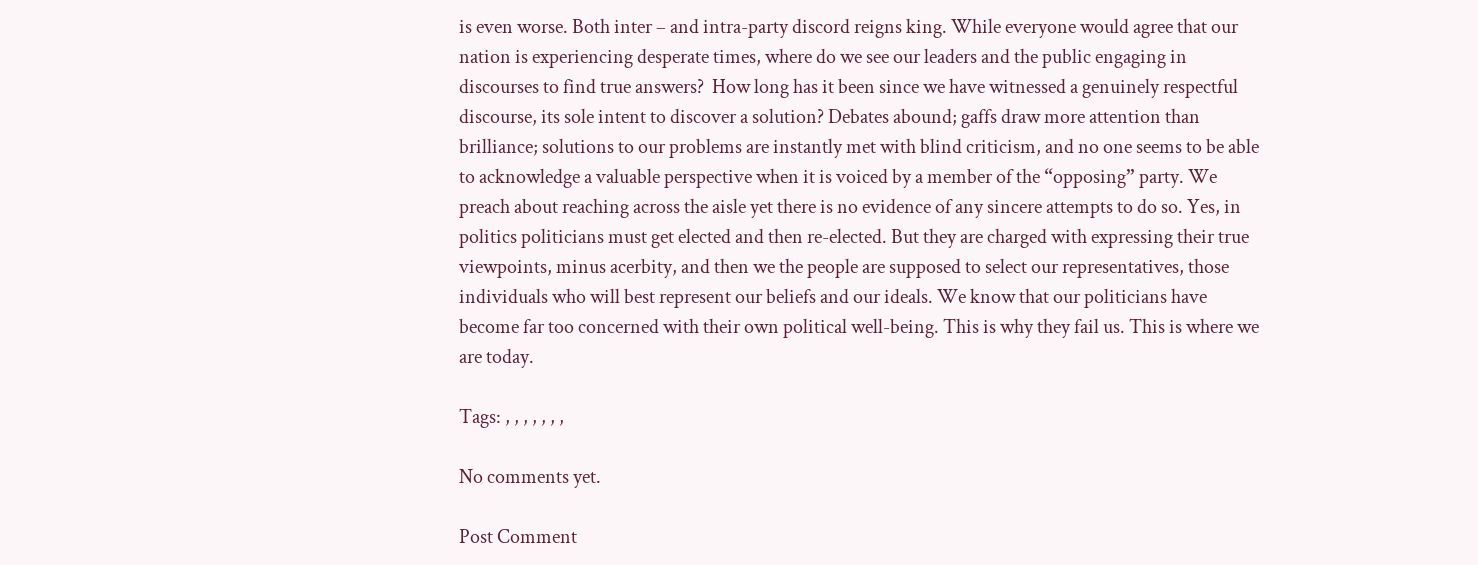is even worse. Both inter – and intra-party discord reigns king. While everyone would agree that our nation is experiencing desperate times, where do we see our leaders and the public engaging in discourses to find true answers?  How long has it been since we have witnessed a genuinely respectful discourse, its sole intent to discover a solution? Debates abound; gaffs draw more attention than brilliance; solutions to our problems are instantly met with blind criticism, and no one seems to be able to acknowledge a valuable perspective when it is voiced by a member of the “opposing” party. We preach about reaching across the aisle yet there is no evidence of any sincere attempts to do so. Yes, in politics politicians must get elected and then re-elected. But they are charged with expressing their true viewpoints, minus acerbity, and then we the people are supposed to select our representatives, those individuals who will best represent our beliefs and our ideals. We know that our politicians have become far too concerned with their own political well-being. This is why they fail us. This is where we are today.

Tags: , , , , , , ,

No comments yet.

Post Comment